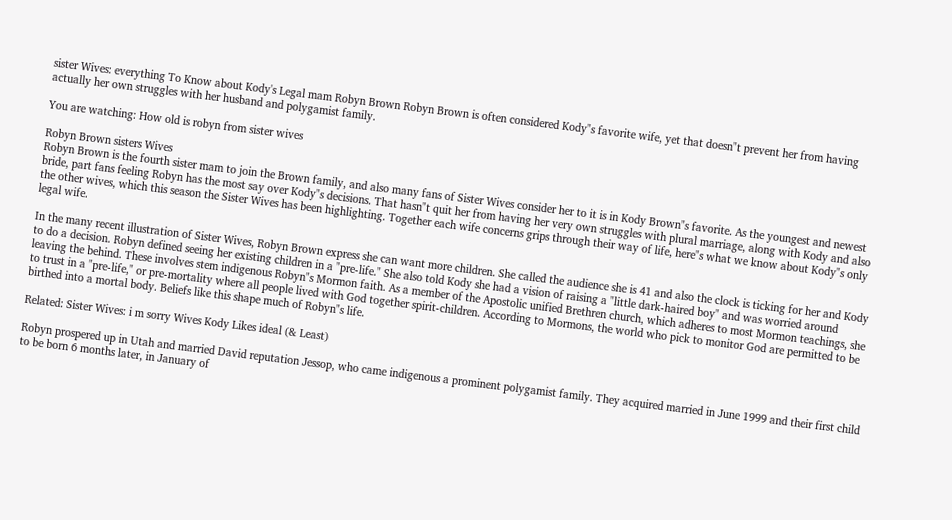sister Wives: everything To Know about Kody's Legal mam Robyn Brown Robyn Brown is often considered Kody"s favorite wife, yet that doesn"t prevent her from having actually her own struggles with her husband and polygamist family.

You are watching: How old is robyn from sister wives

Robyn Brown sisters Wives
Robyn Brown is the fourth sister mam to join the Brown family, and also many fans of Sister Wives consider her to it is in Kody Brown"s favorite. As the youngest and newest bride, part fans feeling Robyn has the most say over Kody"s decisions. That hasn"t quit her from having her very own struggles with plural marriage, along with Kody and also the other wives, which this season the Sister Wives has been highlighting. Together each wife concerns grips through their way of life, here"s what we know about Kody"s only legal wife.

In the many recent illustration of Sister Wives, Robyn Brown express she can want more children. She called the audience she is 41 and also the clock is ticking for her and Kody to do a decision. Robyn defined seeing her existing children in a "pre-life." She also told Kody she had a vision of raising a "little dark-haired boy" and was worried around leaving the behind. These involves stem indigenous Robyn"s Mormon faith. As a member of the Apostolic unified Brethren church, which adheres to most Mormon teachings, she to trust in a "pre-life," or pre-mortality where all people lived with God together spirit-children. According to Mormons, the world who pick to monitor God are permitted to be birthed into a mortal body. Beliefs like this shape much of Robyn"s life.

Related: Sister Wives: i m sorry Wives Kody Likes ideal (& Least)

Robyn prospered up in Utah and married David reputation Jessop, who came indigenous a prominent polygamist family. They acquired married in June 1999 and their first child to be born 6 months later, in January of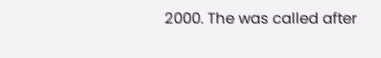2000. The was called after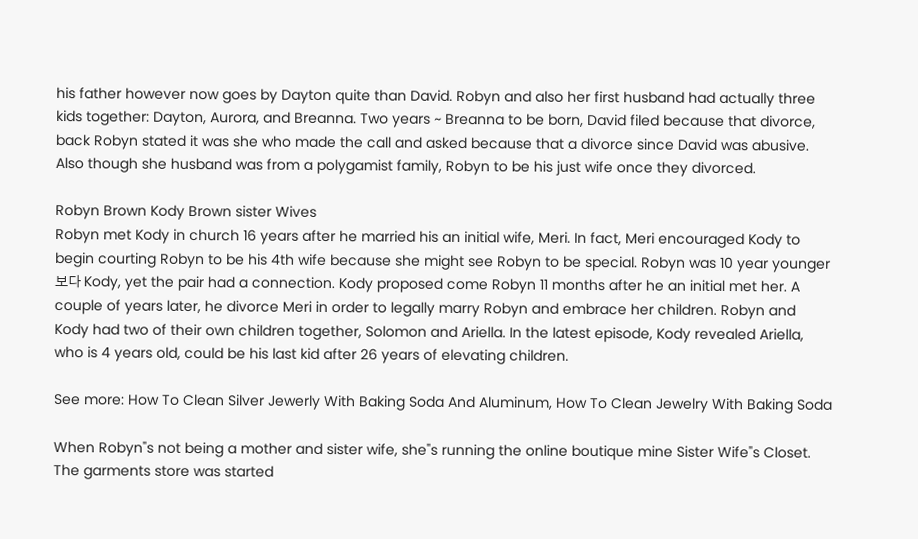his father however now goes by Dayton quite than David. Robyn and also her first husband had actually three kids together: Dayton, Aurora, and Breanna. Two years ~ Breanna to be born, David filed because that divorce, back Robyn stated it was she who made the call and asked because that a divorce since David was abusive. Also though she husband was from a polygamist family, Robyn to be his just wife once they divorced.

Robyn Brown Kody Brown sister Wives
Robyn met Kody in church 16 years after he married his an initial wife, Meri. In fact, Meri encouraged Kody to begin courting Robyn to be his 4th wife because she might see Robyn to be special. Robyn was 10 year younger 보다 Kody, yet the pair had a connection. Kody proposed come Robyn 11 months after he an initial met her. A couple of years later, he divorce Meri in order to legally marry Robyn and embrace her children. Robyn and Kody had two of their own children together, Solomon and Ariella. In the latest episode, Kody revealed Ariella, who is 4 years old, could be his last kid after 26 years of elevating children.

See more: How To Clean Silver Jewerly With Baking Soda And Aluminum, How To Clean Jewelry With Baking Soda

When Robyn"s not being a mother and sister wife, she"s running the online boutique mine Sister Wife"s Closet. The garments store was started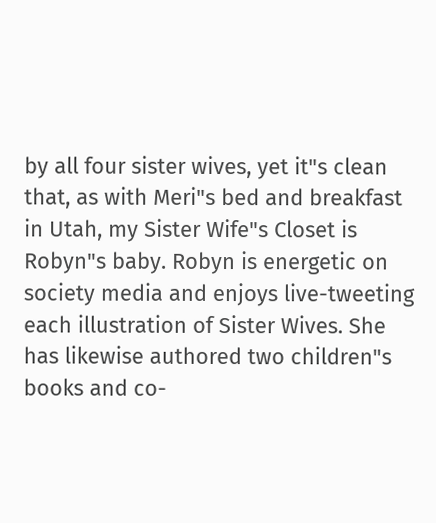by all four sister wives, yet it"s clean that, as with Meri"s bed and breakfast in Utah, my Sister Wife"s Closet is Robyn"s baby. Robyn is energetic on society media and enjoys live-tweeting each illustration of Sister Wives. She has likewise authored two children"s books and co-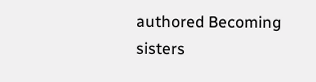authored Becoming sisters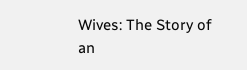Wives: The Story of an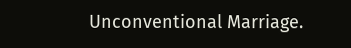Unconventional Marriage.